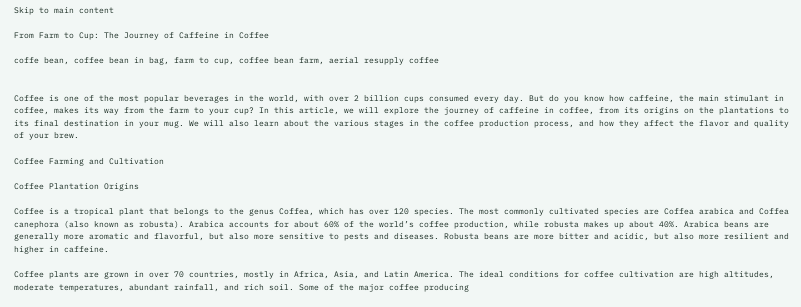Skip to main content

From Farm to Cup: The Journey of Caffeine in Coffee

coffe bean, coffee bean in bag, farm to cup, coffee bean farm, aerial resupply coffee


Coffee is one of the most popular beverages in the world, with over 2 billion cups consumed every day. But do you know how caffeine, the main stimulant in coffee, makes its way from the farm to your cup? In this article, we will explore the journey of caffeine in coffee, from its origins on the plantations to its final destination in your mug. We will also learn about the various stages in the coffee production process, and how they affect the flavor and quality of your brew.

Coffee Farming and Cultivation

Coffee Plantation Origins

Coffee is a tropical plant that belongs to the genus Coffea, which has over 120 species. The most commonly cultivated species are Coffea arabica and Coffea canephora (also known as robusta). Arabica accounts for about 60% of the world’s coffee production, while robusta makes up about 40%. Arabica beans are generally more aromatic and flavorful, but also more sensitive to pests and diseases. Robusta beans are more bitter and acidic, but also more resilient and higher in caffeine.

Coffee plants are grown in over 70 countries, mostly in Africa, Asia, and Latin America. The ideal conditions for coffee cultivation are high altitudes, moderate temperatures, abundant rainfall, and rich soil. Some of the major coffee producing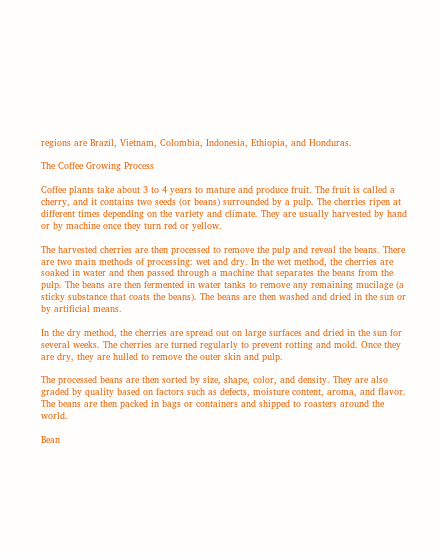regions are Brazil, Vietnam, Colombia, Indonesia, Ethiopia, and Honduras.

The Coffee Growing Process

Coffee plants take about 3 to 4 years to mature and produce fruit. The fruit is called a cherry, and it contains two seeds (or beans) surrounded by a pulp. The cherries ripen at different times depending on the variety and climate. They are usually harvested by hand or by machine once they turn red or yellow.

The harvested cherries are then processed to remove the pulp and reveal the beans. There are two main methods of processing: wet and dry. In the wet method, the cherries are soaked in water and then passed through a machine that separates the beans from the pulp. The beans are then fermented in water tanks to remove any remaining mucilage (a sticky substance that coats the beans). The beans are then washed and dried in the sun or by artificial means.

In the dry method, the cherries are spread out on large surfaces and dried in the sun for several weeks. The cherries are turned regularly to prevent rotting and mold. Once they are dry, they are hulled to remove the outer skin and pulp.

The processed beans are then sorted by size, shape, color, and density. They are also graded by quality based on factors such as defects, moisture content, aroma, and flavor. The beans are then packed in bags or containers and shipped to roasters around the world.

Bean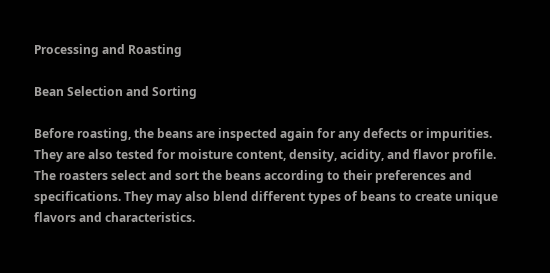Processing and Roasting

Bean Selection and Sorting

Before roasting, the beans are inspected again for any defects or impurities. They are also tested for moisture content, density, acidity, and flavor profile. The roasters select and sort the beans according to their preferences and specifications. They may also blend different types of beans to create unique flavors and characteristics.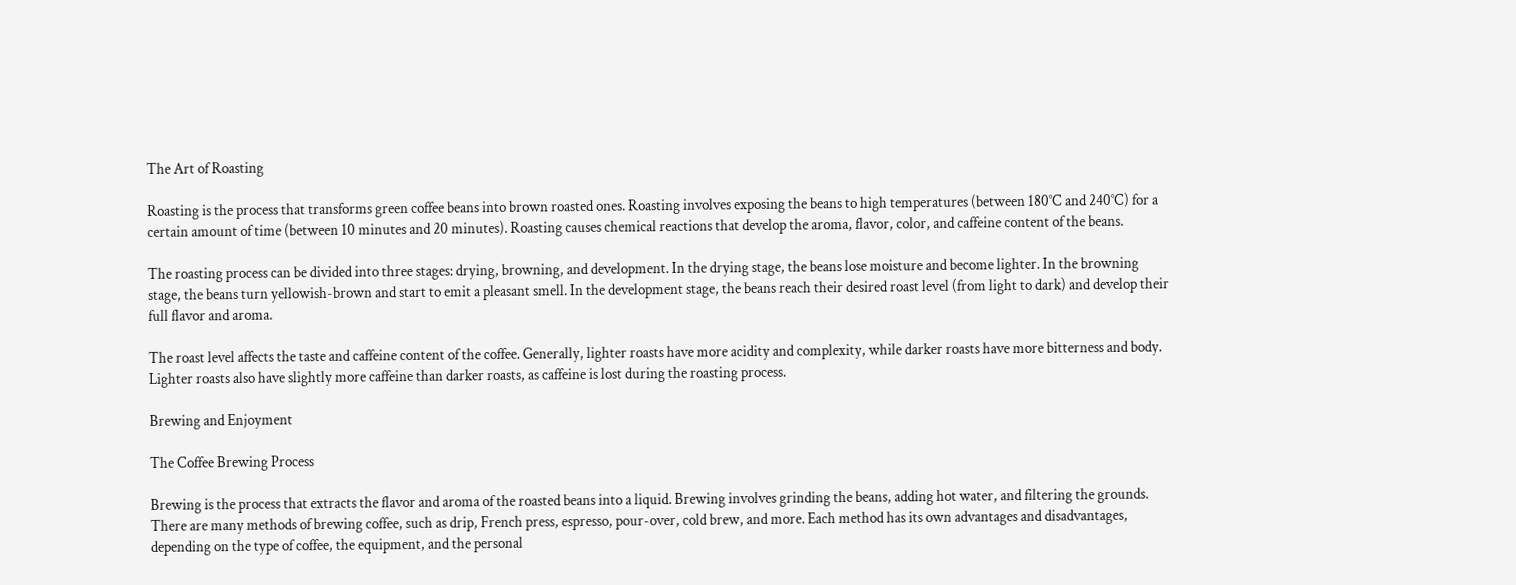The Art of Roasting

Roasting is the process that transforms green coffee beans into brown roasted ones. Roasting involves exposing the beans to high temperatures (between 180°C and 240°C) for a certain amount of time (between 10 minutes and 20 minutes). Roasting causes chemical reactions that develop the aroma, flavor, color, and caffeine content of the beans.

The roasting process can be divided into three stages: drying, browning, and development. In the drying stage, the beans lose moisture and become lighter. In the browning stage, the beans turn yellowish-brown and start to emit a pleasant smell. In the development stage, the beans reach their desired roast level (from light to dark) and develop their full flavor and aroma.

The roast level affects the taste and caffeine content of the coffee. Generally, lighter roasts have more acidity and complexity, while darker roasts have more bitterness and body. Lighter roasts also have slightly more caffeine than darker roasts, as caffeine is lost during the roasting process.

Brewing and Enjoyment

The Coffee Brewing Process

Brewing is the process that extracts the flavor and aroma of the roasted beans into a liquid. Brewing involves grinding the beans, adding hot water, and filtering the grounds. There are many methods of brewing coffee, such as drip, French press, espresso, pour-over, cold brew, and more. Each method has its own advantages and disadvantages, depending on the type of coffee, the equipment, and the personal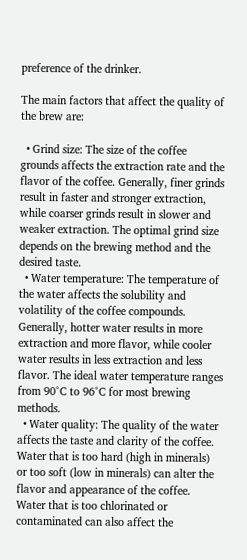preference of the drinker.

The main factors that affect the quality of the brew are:

  • Grind size: The size of the coffee grounds affects the extraction rate and the flavor of the coffee. Generally, finer grinds result in faster and stronger extraction, while coarser grinds result in slower and weaker extraction. The optimal grind size depends on the brewing method and the desired taste.
  • Water temperature: The temperature of the water affects the solubility and volatility of the coffee compounds. Generally, hotter water results in more extraction and more flavor, while cooler water results in less extraction and less flavor. The ideal water temperature ranges from 90°C to 96°C for most brewing methods.
  • Water quality: The quality of the water affects the taste and clarity of the coffee. Water that is too hard (high in minerals) or too soft (low in minerals) can alter the flavor and appearance of the coffee. Water that is too chlorinated or contaminated can also affect the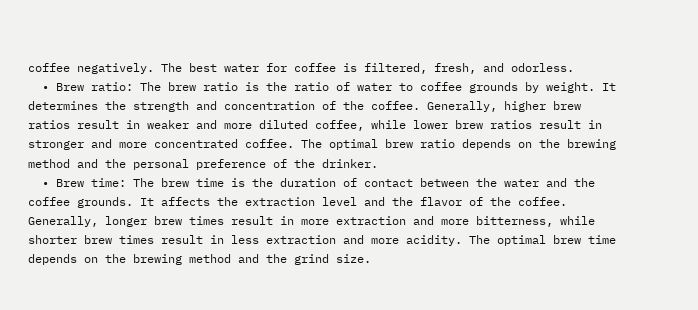coffee negatively. The best water for coffee is filtered, fresh, and odorless.
  • Brew ratio: The brew ratio is the ratio of water to coffee grounds by weight. It determines the strength and concentration of the coffee. Generally, higher brew ratios result in weaker and more diluted coffee, while lower brew ratios result in stronger and more concentrated coffee. The optimal brew ratio depends on the brewing method and the personal preference of the drinker.
  • Brew time: The brew time is the duration of contact between the water and the coffee grounds. It affects the extraction level and the flavor of the coffee. Generally, longer brew times result in more extraction and more bitterness, while shorter brew times result in less extraction and more acidity. The optimal brew time depends on the brewing method and the grind size.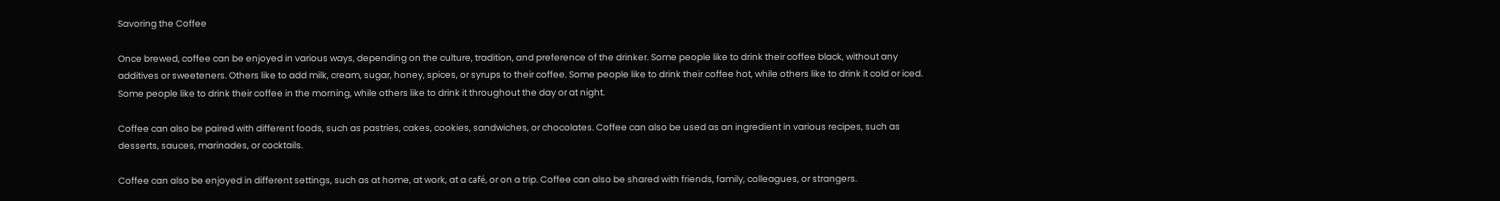Savoring the Coffee

Once brewed, coffee can be enjoyed in various ways, depending on the culture, tradition, and preference of the drinker. Some people like to drink their coffee black, without any additives or sweeteners. Others like to add milk, cream, sugar, honey, spices, or syrups to their coffee. Some people like to drink their coffee hot, while others like to drink it cold or iced. Some people like to drink their coffee in the morning, while others like to drink it throughout the day or at night.

Coffee can also be paired with different foods, such as pastries, cakes, cookies, sandwiches, or chocolates. Coffee can also be used as an ingredient in various recipes, such as desserts, sauces, marinades, or cocktails.

Coffee can also be enjoyed in different settings, such as at home, at work, at a café, or on a trip. Coffee can also be shared with friends, family, colleagues, or strangers.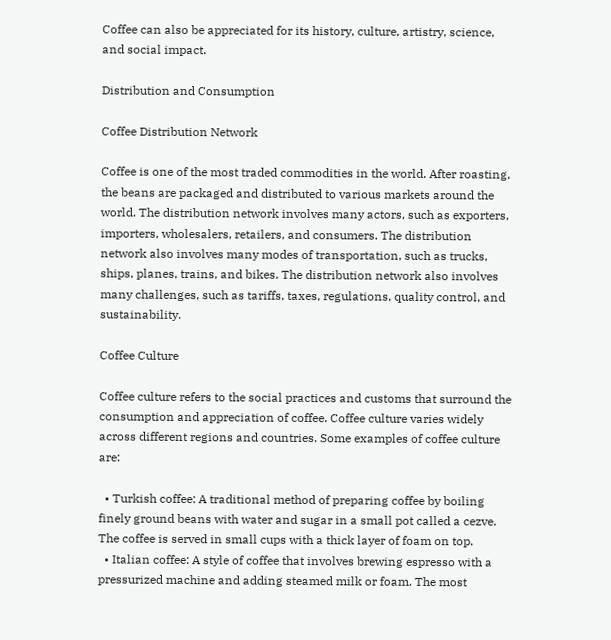Coffee can also be appreciated for its history, culture, artistry, science, and social impact.

Distribution and Consumption

Coffee Distribution Network

Coffee is one of the most traded commodities in the world. After roasting, the beans are packaged and distributed to various markets around the world. The distribution network involves many actors, such as exporters, importers, wholesalers, retailers, and consumers. The distribution network also involves many modes of transportation, such as trucks, ships, planes, trains, and bikes. The distribution network also involves many challenges, such as tariffs, taxes, regulations, quality control, and sustainability.

Coffee Culture

Coffee culture refers to the social practices and customs that surround the consumption and appreciation of coffee. Coffee culture varies widely across different regions and countries. Some examples of coffee culture are:

  • Turkish coffee: A traditional method of preparing coffee by boiling finely ground beans with water and sugar in a small pot called a cezve. The coffee is served in small cups with a thick layer of foam on top.
  • Italian coffee: A style of coffee that involves brewing espresso with a pressurized machine and adding steamed milk or foam. The most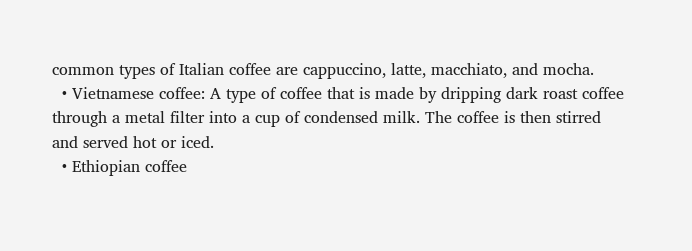common types of Italian coffee are cappuccino, latte, macchiato, and mocha.
  • Vietnamese coffee: A type of coffee that is made by dripping dark roast coffee through a metal filter into a cup of condensed milk. The coffee is then stirred and served hot or iced.
  • Ethiopian coffee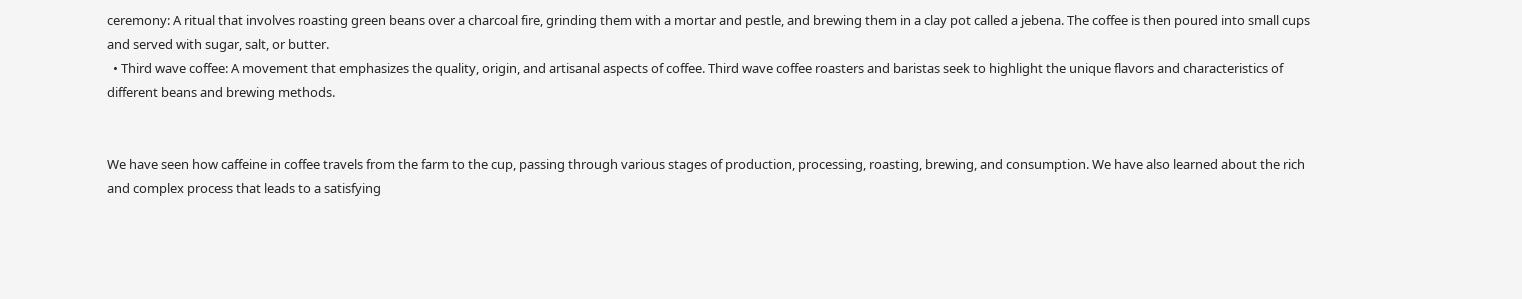ceremony: A ritual that involves roasting green beans over a charcoal fire, grinding them with a mortar and pestle, and brewing them in a clay pot called a jebena. The coffee is then poured into small cups and served with sugar, salt, or butter.
  • Third wave coffee: A movement that emphasizes the quality, origin, and artisanal aspects of coffee. Third wave coffee roasters and baristas seek to highlight the unique flavors and characteristics of different beans and brewing methods.


We have seen how caffeine in coffee travels from the farm to the cup, passing through various stages of production, processing, roasting, brewing, and consumption. We have also learned about the rich and complex process that leads to a satisfying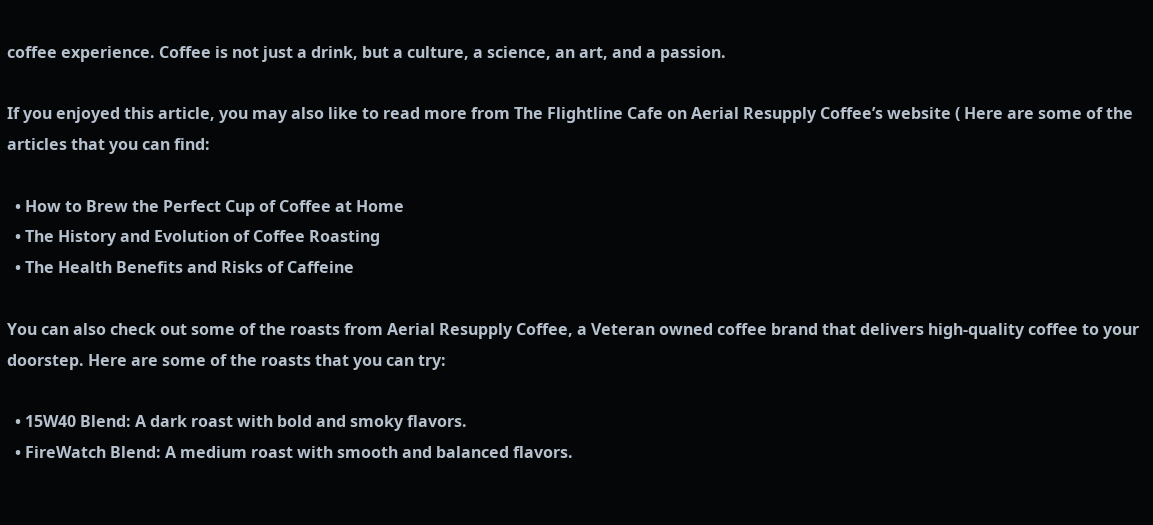coffee experience. Coffee is not just a drink, but a culture, a science, an art, and a passion.

If you enjoyed this article, you may also like to read more from The Flightline Cafe on Aerial Resupply Coffee’s website ( Here are some of the articles that you can find:

  • How to Brew the Perfect Cup of Coffee at Home
  • The History and Evolution of Coffee Roasting
  • The Health Benefits and Risks of Caffeine

You can also check out some of the roasts from Aerial Resupply Coffee, a Veteran owned coffee brand that delivers high-quality coffee to your doorstep. Here are some of the roasts that you can try:

  • 15W40 Blend: A dark roast with bold and smoky flavors.
  • FireWatch Blend: A medium roast with smooth and balanced flavors.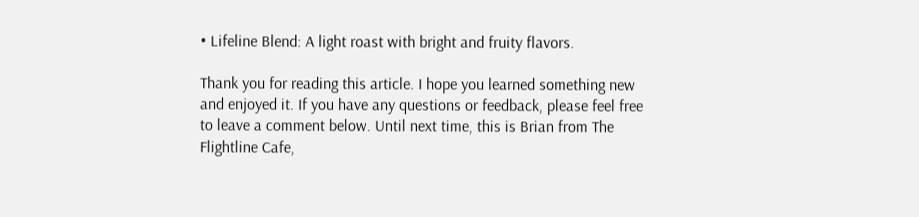• Lifeline Blend: A light roast with bright and fruity flavors.

Thank you for reading this article. I hope you learned something new and enjoyed it. If you have any questions or feedback, please feel free to leave a comment below. Until next time, this is Brian from The Flightline Cafe,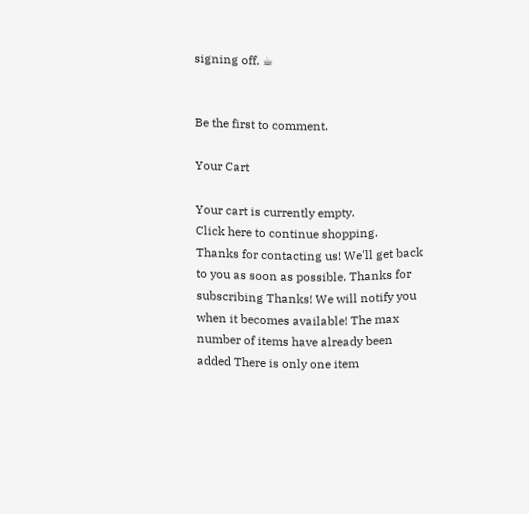signing off. ☕


Be the first to comment.

Your Cart

Your cart is currently empty.
Click here to continue shopping.
Thanks for contacting us! We'll get back to you as soon as possible. Thanks for subscribing Thanks! We will notify you when it becomes available! The max number of items have already been added There is only one item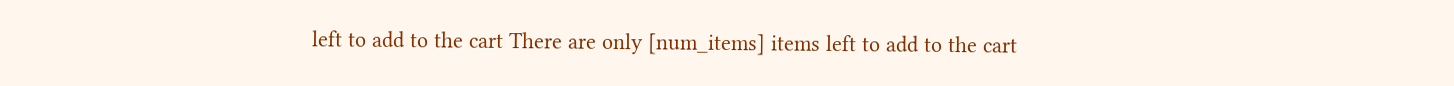left to add to the cart There are only [num_items] items left to add to the cart